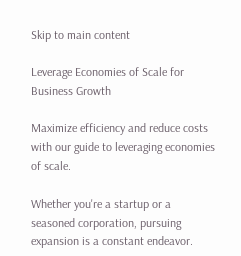Skip to main content

Leverage Economies of Scale for Business Growth

Maximize efficiency and reduce costs with our guide to leveraging economies of scale.

Whether you're a startup or a seasoned corporation, pursuing expansion is a constant endeavor.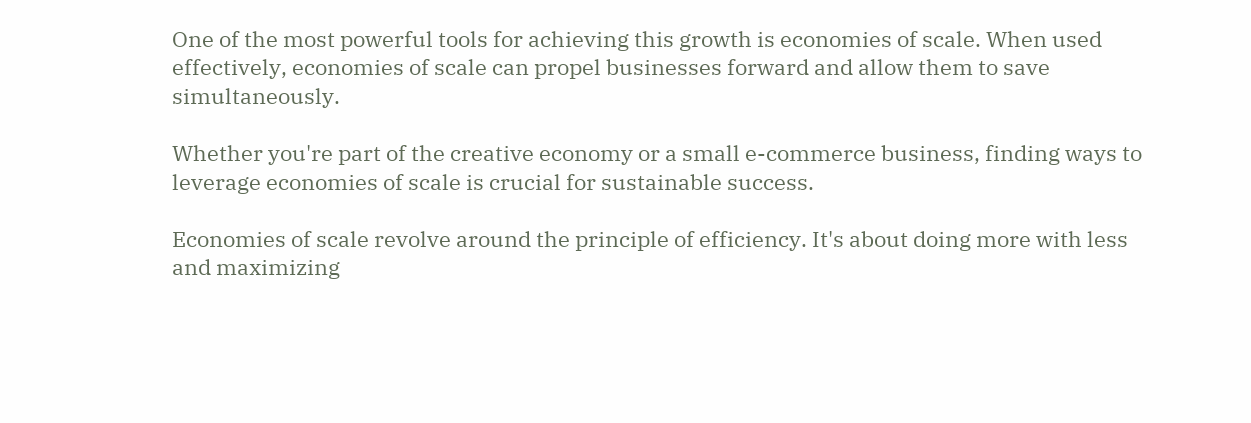One of the most powerful tools for achieving this growth is economies of scale. When used effectively, economies of scale can propel businesses forward and allow them to save simultaneously.

Whether you're part of the creative economy or a small e-commerce business, finding ways to leverage economies of scale is crucial for sustainable success.

Economies of scale revolve around the principle of efficiency. It's about doing more with less and maximizing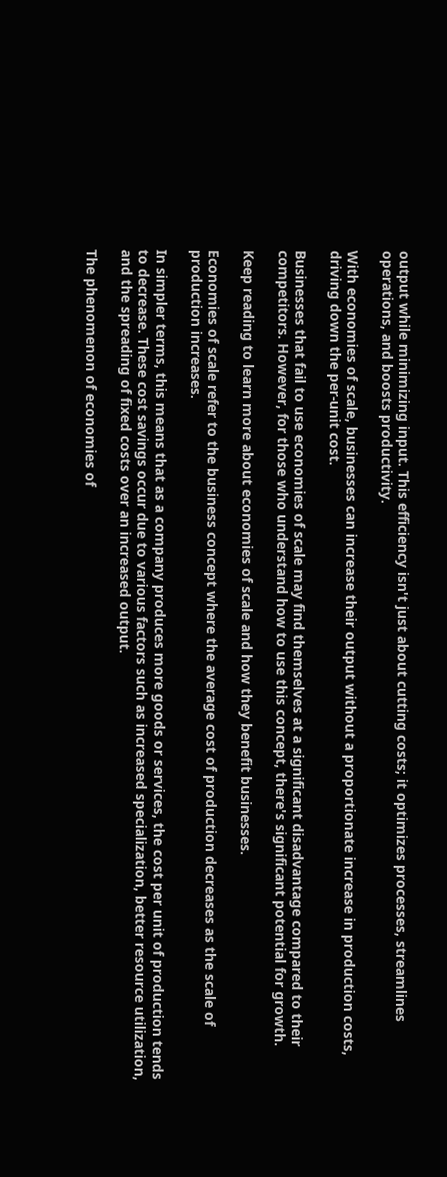output while minimizing input. This efficiency isn't just about cutting costs; it optimizes processes, streamlines operations, and boosts productivity.

With economies of scale, businesses can increase their output without a proportionate increase in production costs, driving down the per-unit cost.

Businesses that fail to use economies of scale may find themselves at a significant disadvantage compared to their competitors. However, for those who understand how to use this concept, there's significant potential for growth.

Keep reading to learn more about economies of scale and how they benefit businesses.

Economies of scale refer to the business concept where the average cost of production decreases as the scale of production increases.

In simpler terms, this means that as a company produces more goods or services, the cost per unit of production tends to decrease. These cost savings occur due to various factors such as increased specialization, better resource utilization, and the spreading of fixed costs over an increased output.

The phenomenon of economies of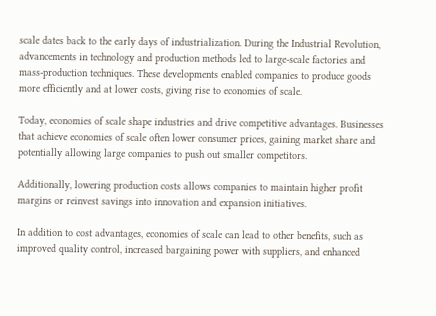scale dates back to the early days of industrialization. During the Industrial Revolution, advancements in technology and production methods led to large-scale factories and mass-production techniques. These developments enabled companies to produce goods more efficiently and at lower costs, giving rise to economies of scale.

Today, economies of scale shape industries and drive competitive advantages. Businesses that achieve economies of scale often lower consumer prices, gaining market share and potentially allowing large companies to push out smaller competitors.

Additionally, lowering production costs allows companies to maintain higher profit margins or reinvest savings into innovation and expansion initiatives.

In addition to cost advantages, economies of scale can lead to other benefits, such as improved quality control, increased bargaining power with suppliers, and enhanced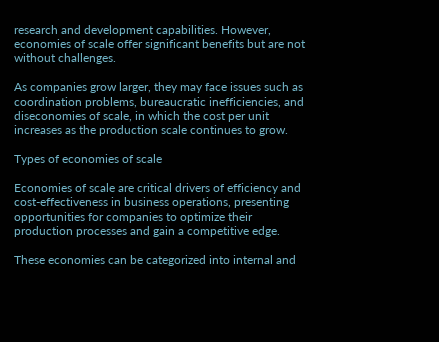research and development capabilities. However, economies of scale offer significant benefits but are not without challenges.

As companies grow larger, they may face issues such as coordination problems, bureaucratic inefficiencies, and diseconomies of scale, in which the cost per unit increases as the production scale continues to grow.

Types of economies of scale

Economies of scale are critical drivers of efficiency and cost-effectiveness in business operations, presenting opportunities for companies to optimize their production processes and gain a competitive edge.

These economies can be categorized into internal and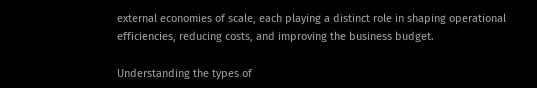external economies of scale, each playing a distinct role in shaping operational efficiencies, reducing costs, and improving the business budget.

Understanding the types of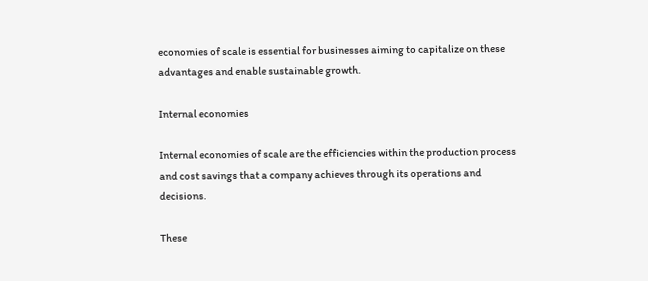economies of scale is essential for businesses aiming to capitalize on these advantages and enable sustainable growth.

Internal economies

Internal economies of scale are the efficiencies within the production process and cost savings that a company achieves through its operations and decisions.

These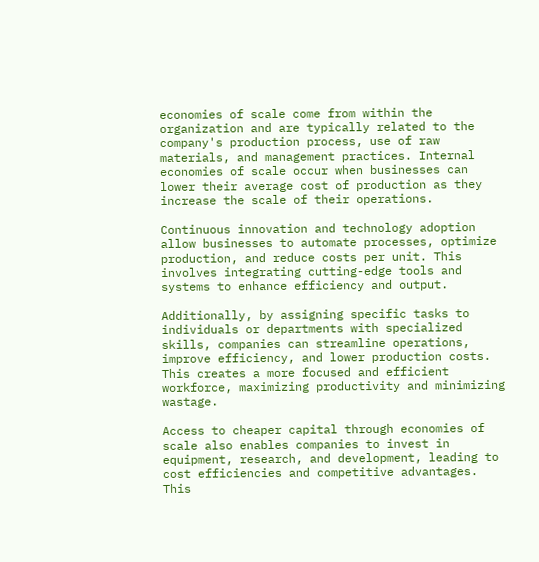economies of scale come from within the organization and are typically related to the company's production process, use of raw materials, and management practices. Internal economies of scale occur when businesses can lower their average cost of production as they increase the scale of their operations.

Continuous innovation and technology adoption allow businesses to automate processes, optimize production, and reduce costs per unit. This involves integrating cutting-edge tools and systems to enhance efficiency and output.

Additionally, by assigning specific tasks to individuals or departments with specialized skills, companies can streamline operations, improve efficiency, and lower production costs. This creates a more focused and efficient workforce, maximizing productivity and minimizing wastage.

Access to cheaper capital through economies of scale also enables companies to invest in equipment, research, and development, leading to cost efficiencies and competitive advantages. This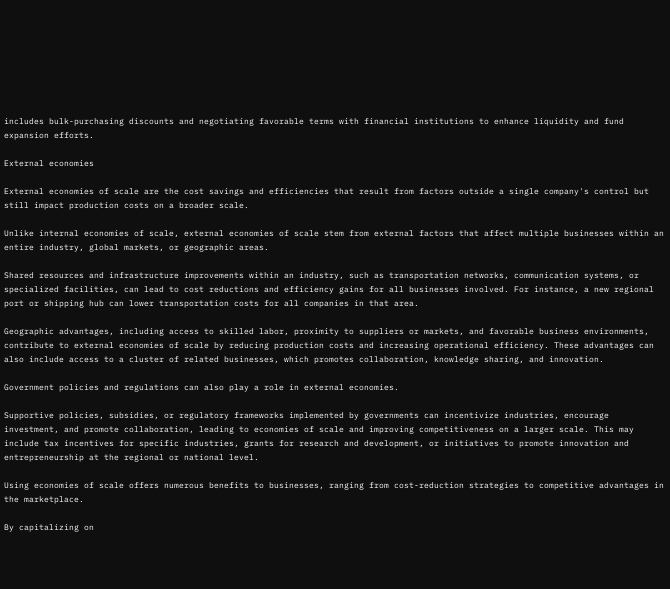includes bulk-purchasing discounts and negotiating favorable terms with financial institutions to enhance liquidity and fund expansion efforts.

External economies

External economies of scale are the cost savings and efficiencies that result from factors outside a single company's control but still impact production costs on a broader scale.

Unlike internal economies of scale, external economies of scale stem from external factors that affect multiple businesses within an entire industry, global markets, or geographic areas.

Shared resources and infrastructure improvements within an industry, such as transportation networks, communication systems, or specialized facilities, can lead to cost reductions and efficiency gains for all businesses involved. For instance, a new regional port or shipping hub can lower transportation costs for all companies in that area.

Geographic advantages, including access to skilled labor, proximity to suppliers or markets, and favorable business environments, contribute to external economies of scale by reducing production costs and increasing operational efficiency. These advantages can also include access to a cluster of related businesses, which promotes collaboration, knowledge sharing, and innovation.

Government policies and regulations can also play a role in external economies.

Supportive policies, subsidies, or regulatory frameworks implemented by governments can incentivize industries, encourage investment, and promote collaboration, leading to economies of scale and improving competitiveness on a larger scale. This may include tax incentives for specific industries, grants for research and development, or initiatives to promote innovation and entrepreneurship at the regional or national level.

Using economies of scale offers numerous benefits to businesses, ranging from cost-reduction strategies to competitive advantages in the marketplace.

By capitalizing on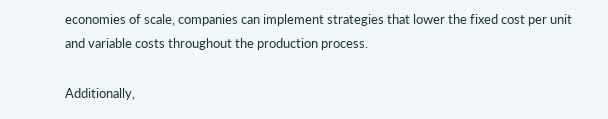economies of scale, companies can implement strategies that lower the fixed cost per unit and variable costs throughout the production process.

Additionally,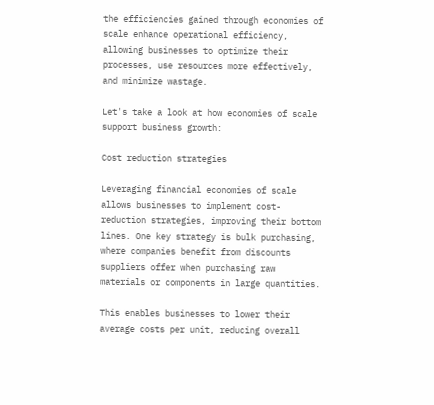the efficiencies gained through economies of scale enhance operational efficiency, allowing businesses to optimize their processes, use resources more effectively, and minimize wastage.

Let's take a look at how economies of scale support business growth:

Cost reduction strategies

Leveraging financial economies of scale allows businesses to implement cost-reduction strategies, improving their bottom lines. One key strategy is bulk purchasing, where companies benefit from discounts suppliers offer when purchasing raw materials or components in large quantities.

This enables businesses to lower their average costs per unit, reducing overall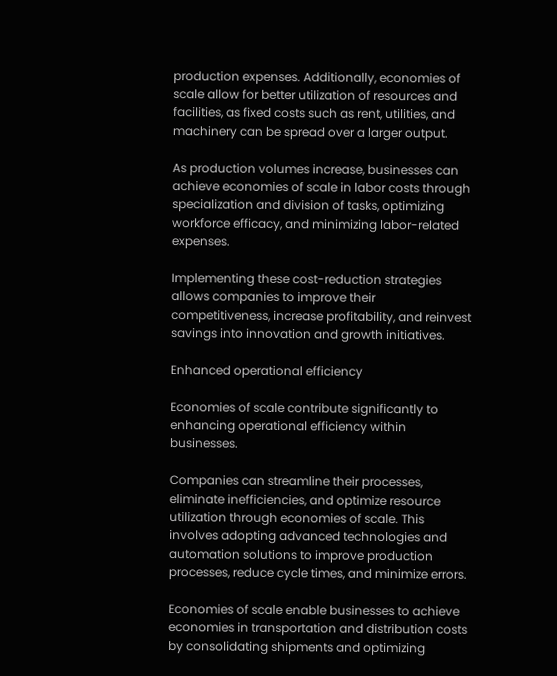production expenses. Additionally, economies of scale allow for better utilization of resources and facilities, as fixed costs such as rent, utilities, and machinery can be spread over a larger output.

As production volumes increase, businesses can achieve economies of scale in labor costs through specialization and division of tasks, optimizing workforce efficacy, and minimizing labor-related expenses.

Implementing these cost-reduction strategies allows companies to improve their competitiveness, increase profitability, and reinvest savings into innovation and growth initiatives.

Enhanced operational efficiency

Economies of scale contribute significantly to enhancing operational efficiency within businesses.

Companies can streamline their processes, eliminate inefficiencies, and optimize resource utilization through economies of scale. This involves adopting advanced technologies and automation solutions to improve production processes, reduce cycle times, and minimize errors.

Economies of scale enable businesses to achieve economies in transportation and distribution costs by consolidating shipments and optimizing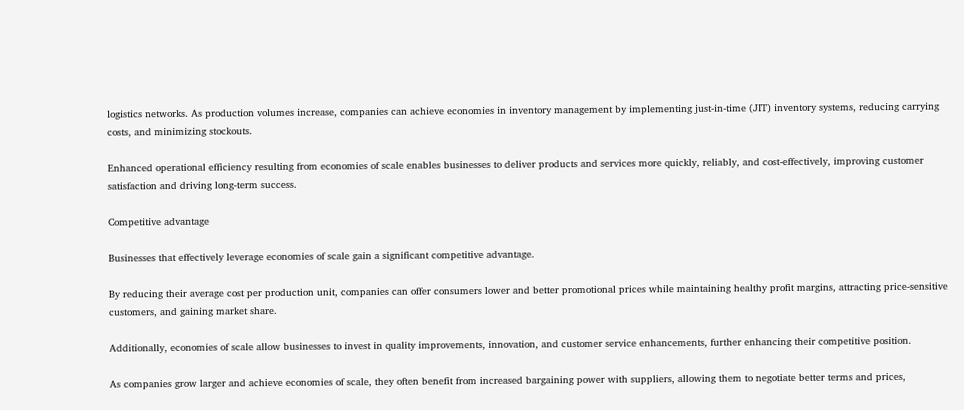logistics networks. As production volumes increase, companies can achieve economies in inventory management by implementing just-in-time (JIT) inventory systems, reducing carrying costs, and minimizing stockouts.

Enhanced operational efficiency resulting from economies of scale enables businesses to deliver products and services more quickly, reliably, and cost-effectively, improving customer satisfaction and driving long-term success.

Competitive advantage

Businesses that effectively leverage economies of scale gain a significant competitive advantage.

By reducing their average cost per production unit, companies can offer consumers lower and better promotional prices while maintaining healthy profit margins, attracting price-sensitive customers, and gaining market share.

Additionally, economies of scale allow businesses to invest in quality improvements, innovation, and customer service enhancements, further enhancing their competitive position.

As companies grow larger and achieve economies of scale, they often benefit from increased bargaining power with suppliers, allowing them to negotiate better terms and prices,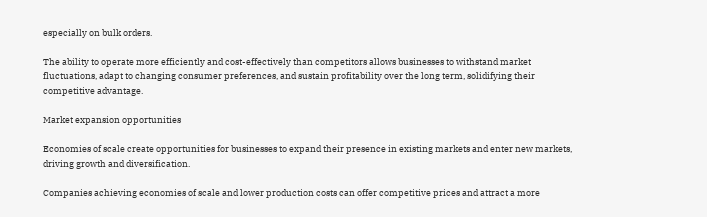especially on bulk orders.

The ability to operate more efficiently and cost-effectively than competitors allows businesses to withstand market fluctuations, adapt to changing consumer preferences, and sustain profitability over the long term, solidifying their competitive advantage.

Market expansion opportunities

Economies of scale create opportunities for businesses to expand their presence in existing markets and enter new markets, driving growth and diversification.

Companies achieving economies of scale and lower production costs can offer competitive prices and attract a more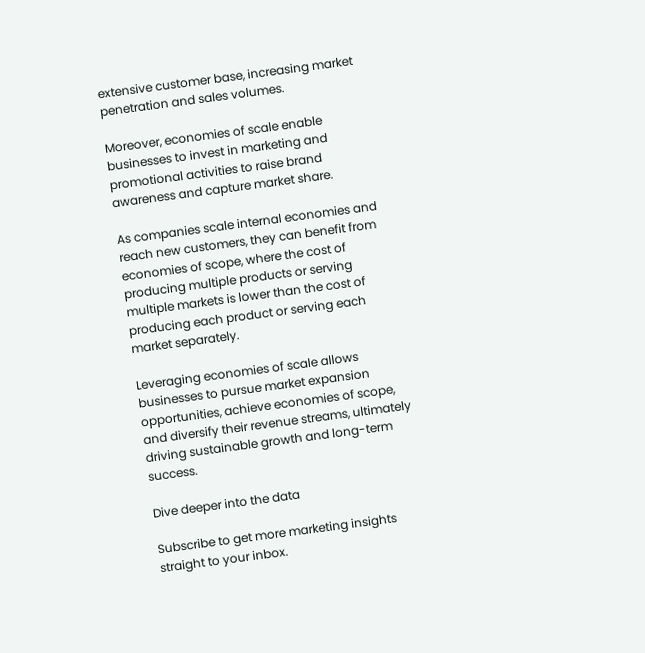extensive customer base, increasing market penetration and sales volumes.

Moreover, economies of scale enable businesses to invest in marketing and promotional activities to raise brand awareness and capture market share.

As companies scale internal economies and reach new customers, they can benefit from economies of scope, where the cost of producing multiple products or serving multiple markets is lower than the cost of producing each product or serving each market separately.

Leveraging economies of scale allows businesses to pursue market expansion opportunities, achieve economies of scope, and diversify their revenue streams, ultimately driving sustainable growth and long-term success.

Dive deeper into the data

Subscribe to get more marketing insights straight to your inbox.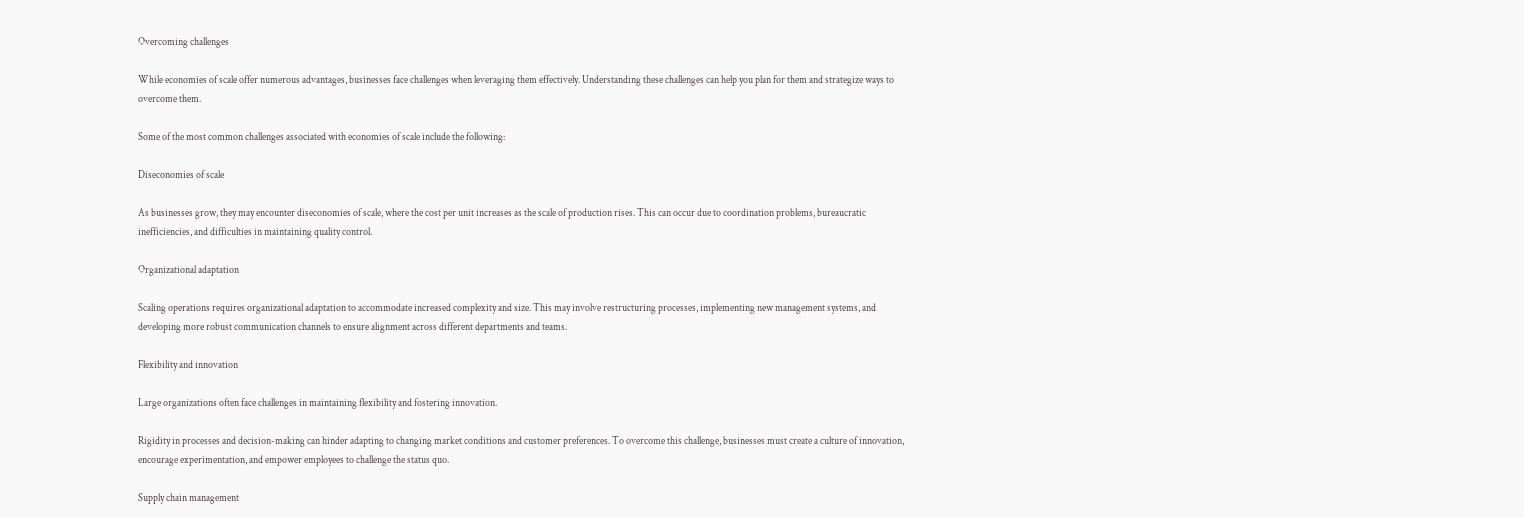Overcoming challenges

While economies of scale offer numerous advantages, businesses face challenges when leveraging them effectively. Understanding these challenges can help you plan for them and strategize ways to overcome them.

Some of the most common challenges associated with economies of scale include the following:

Diseconomies of scale

As businesses grow, they may encounter diseconomies of scale, where the cost per unit increases as the scale of production rises. This can occur due to coordination problems, bureaucratic inefficiencies, and difficulties in maintaining quality control.

Organizational adaptation

Scaling operations requires organizational adaptation to accommodate increased complexity and size. This may involve restructuring processes, implementing new management systems, and developing more robust communication channels to ensure alignment across different departments and teams.

Flexibility and innovation

Large organizations often face challenges in maintaining flexibility and fostering innovation.

Rigidity in processes and decision-making can hinder adapting to changing market conditions and customer preferences. To overcome this challenge, businesses must create a culture of innovation, encourage experimentation, and empower employees to challenge the status quo.

Supply chain management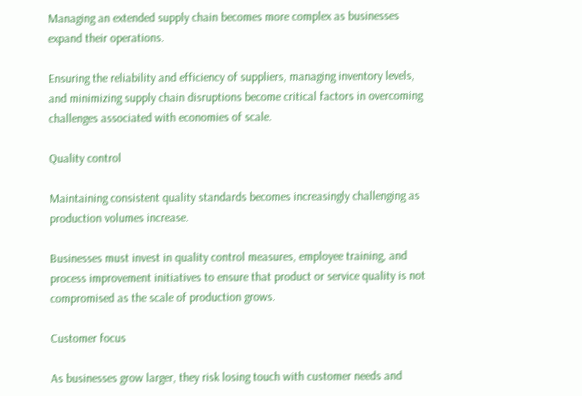Managing an extended supply chain becomes more complex as businesses expand their operations.

Ensuring the reliability and efficiency of suppliers, managing inventory levels, and minimizing supply chain disruptions become critical factors in overcoming challenges associated with economies of scale.

Quality control

Maintaining consistent quality standards becomes increasingly challenging as production volumes increase.

Businesses must invest in quality control measures, employee training, and process improvement initiatives to ensure that product or service quality is not compromised as the scale of production grows.

Customer focus

As businesses grow larger, they risk losing touch with customer needs and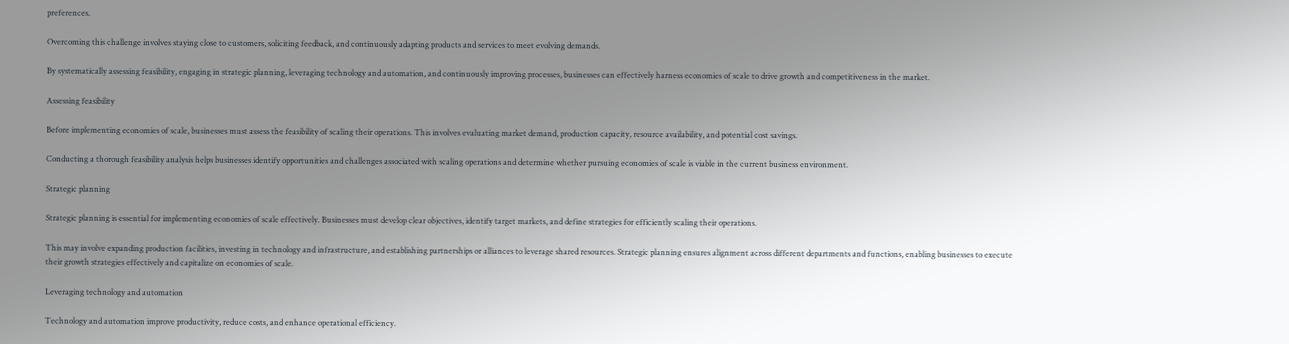preferences.

Overcoming this challenge involves staying close to customers, soliciting feedback, and continuously adapting products and services to meet evolving demands.

By systematically assessing feasibility, engaging in strategic planning, leveraging technology and automation, and continuously improving processes, businesses can effectively harness economies of scale to drive growth and competitiveness in the market.

Assessing feasibility

Before implementing economies of scale, businesses must assess the feasibility of scaling their operations. This involves evaluating market demand, production capacity, resource availability, and potential cost savings.

Conducting a thorough feasibility analysis helps businesses identify opportunities and challenges associated with scaling operations and determine whether pursuing economies of scale is viable in the current business environment.

Strategic planning

Strategic planning is essential for implementing economies of scale effectively. Businesses must develop clear objectives, identify target markets, and define strategies for efficiently scaling their operations.

This may involve expanding production facilities, investing in technology and infrastructure, and establishing partnerships or alliances to leverage shared resources. Strategic planning ensures alignment across different departments and functions, enabling businesses to execute their growth strategies effectively and capitalize on economies of scale.

Leveraging technology and automation

Technology and automation improve productivity, reduce costs, and enhance operational efficiency.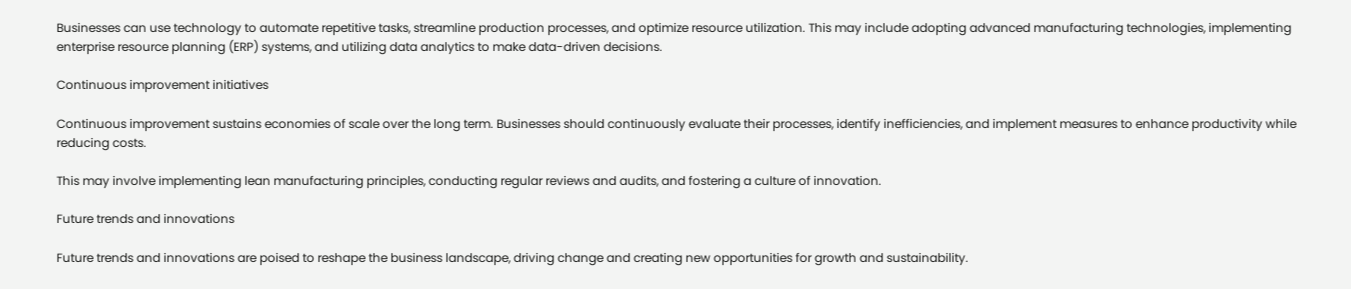Businesses can use technology to automate repetitive tasks, streamline production processes, and optimize resource utilization. This may include adopting advanced manufacturing technologies, implementing enterprise resource planning (ERP) systems, and utilizing data analytics to make data-driven decisions.

Continuous improvement initiatives

Continuous improvement sustains economies of scale over the long term. Businesses should continuously evaluate their processes, identify inefficiencies, and implement measures to enhance productivity while reducing costs.

This may involve implementing lean manufacturing principles, conducting regular reviews and audits, and fostering a culture of innovation.

Future trends and innovations

Future trends and innovations are poised to reshape the business landscape, driving change and creating new opportunities for growth and sustainability.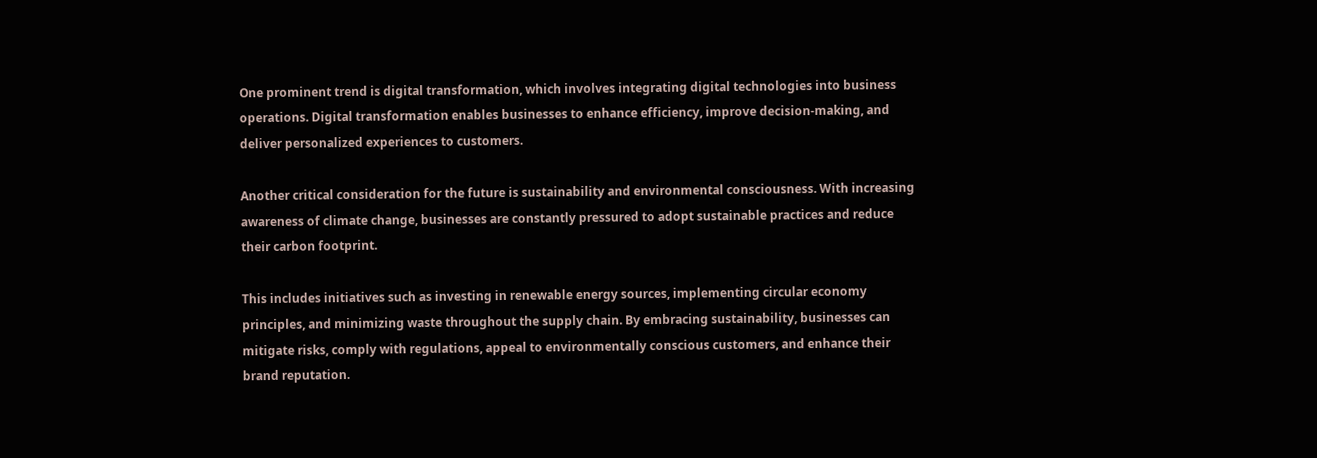One prominent trend is digital transformation, which involves integrating digital technologies into business operations. Digital transformation enables businesses to enhance efficiency, improve decision-making, and deliver personalized experiences to customers.

Another critical consideration for the future is sustainability and environmental consciousness. With increasing awareness of climate change, businesses are constantly pressured to adopt sustainable practices and reduce their carbon footprint.

This includes initiatives such as investing in renewable energy sources, implementing circular economy principles, and minimizing waste throughout the supply chain. By embracing sustainability, businesses can mitigate risks, comply with regulations, appeal to environmentally conscious customers, and enhance their brand reputation.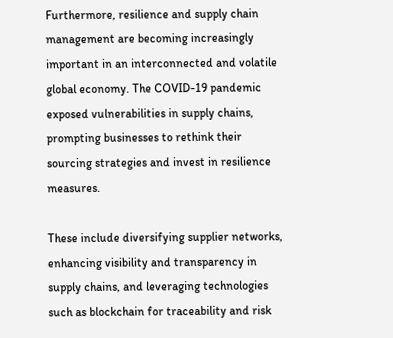Furthermore, resilience and supply chain management are becoming increasingly important in an interconnected and volatile global economy. The COVID-19 pandemic exposed vulnerabilities in supply chains, prompting businesses to rethink their sourcing strategies and invest in resilience measures.

These include diversifying supplier networks, enhancing visibility and transparency in supply chains, and leveraging technologies such as blockchain for traceability and risk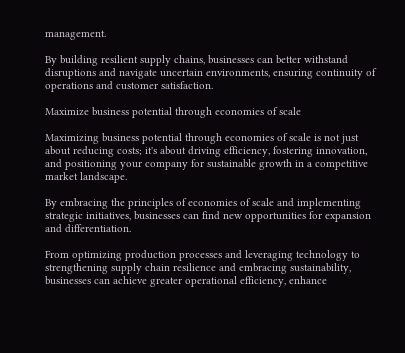management.

By building resilient supply chains, businesses can better withstand disruptions and navigate uncertain environments, ensuring continuity of operations and customer satisfaction.

Maximize business potential through economies of scale

Maximizing business potential through economies of scale is not just about reducing costs; it's about driving efficiency, fostering innovation, and positioning your company for sustainable growth in a competitive market landscape.

By embracing the principles of economies of scale and implementing strategic initiatives, businesses can find new opportunities for expansion and differentiation.

From optimizing production processes and leveraging technology to strengthening supply chain resilience and embracing sustainability, businesses can achieve greater operational efficiency, enhance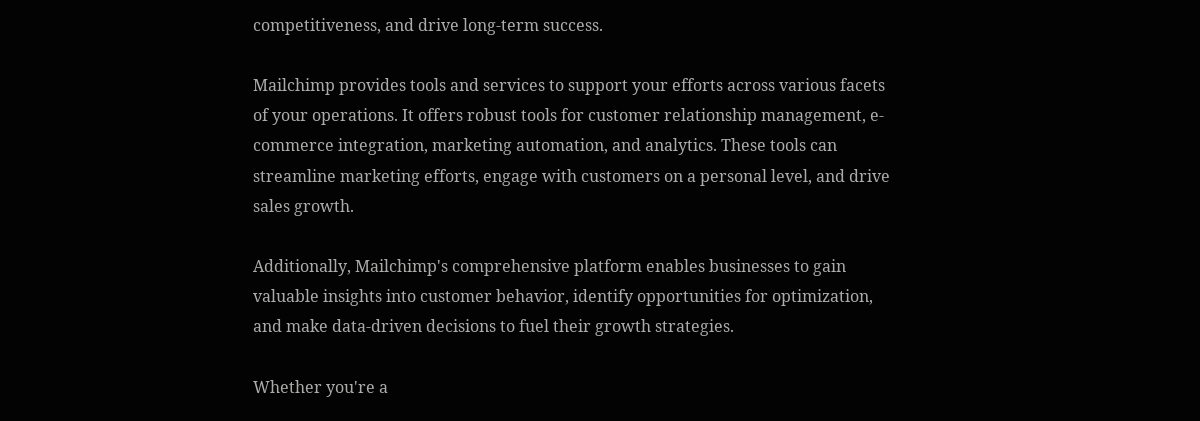competitiveness, and drive long-term success.

Mailchimp provides tools and services to support your efforts across various facets of your operations. It offers robust tools for customer relationship management, e-commerce integration, marketing automation, and analytics. These tools can streamline marketing efforts, engage with customers on a personal level, and drive sales growth.

Additionally, Mailchimp's comprehensive platform enables businesses to gain valuable insights into customer behavior, identify opportunities for optimization, and make data-driven decisions to fuel their growth strategies.

Whether you're a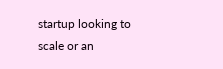startup looking to scale or an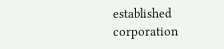established corporation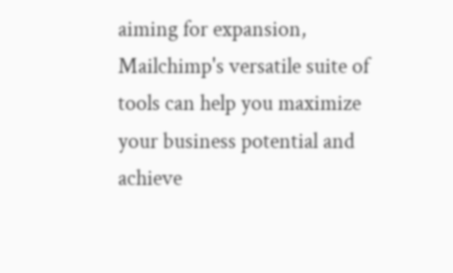aiming for expansion, Mailchimp's versatile suite of tools can help you maximize your business potential and achieve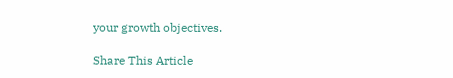your growth objectives.

Share This Article